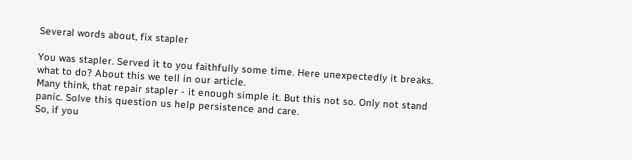Several words about, fix stapler

You was stapler. Served it to you faithfully some time. Here unexpectedly it breaks. what to do? About this we tell in our article.
Many think, that repair stapler - it enough simple it. But this not so. Only not stand panic. Solve this question us help persistence and care.
So, if you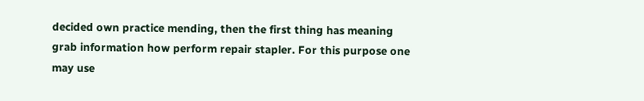decided own practice mending, then the first thing has meaning grab information how perform repair stapler. For this purpose one may use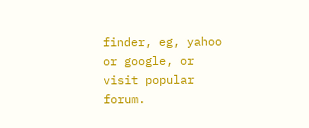finder, eg, yahoo or google, or visit popular forum.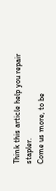Think this article help you repair stapler.
Come us more, to be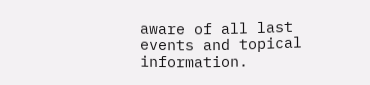aware of all last events and topical information.